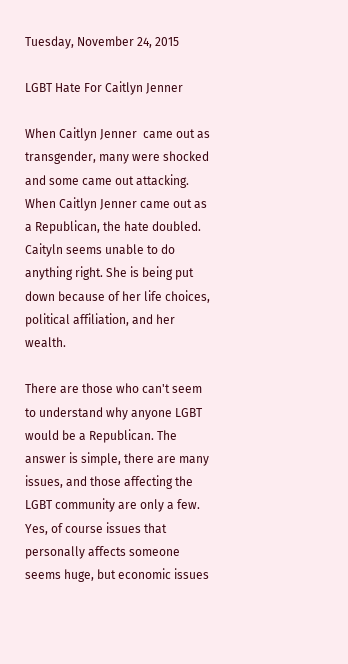Tuesday, November 24, 2015

LGBT Hate For Caitlyn Jenner

When Caitlyn Jenner  came out as transgender, many were shocked and some came out attacking. When Caitlyn Jenner came out as a Republican, the hate doubled. Caityln seems unable to do anything right. She is being put down because of her life choices, political affiliation, and her wealth.

There are those who can't seem to understand why anyone LGBT would be a Republican. The answer is simple, there are many issues, and those affecting the LGBT community are only a few. Yes, of course issues that personally affects someone  seems huge, but economic issues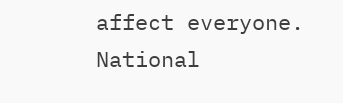affect everyone. National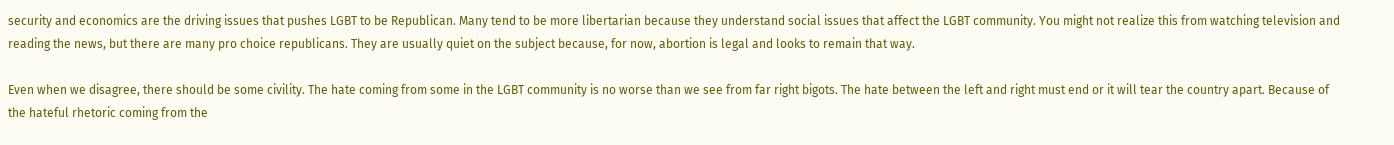security and economics are the driving issues that pushes LGBT to be Republican. Many tend to be more libertarian because they understand social issues that affect the LGBT community. You might not realize this from watching television and reading the news, but there are many pro choice republicans. They are usually quiet on the subject because, for now, abortion is legal and looks to remain that way.

Even when we disagree, there should be some civility. The hate coming from some in the LGBT community is no worse than we see from far right bigots. The hate between the left and right must end or it will tear the country apart. Because of the hateful rhetoric coming from the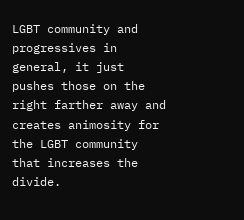LGBT community and progressives in general, it just pushes those on the right farther away and creates animosity for the LGBT community that increases the divide.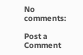No comments:

Post a Comment